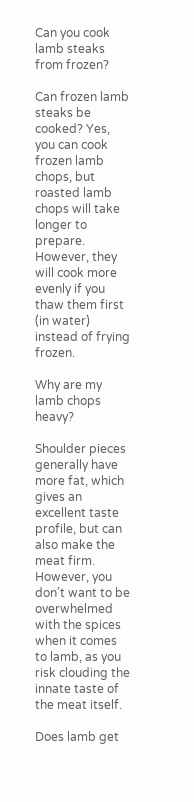Can you cook lamb steaks from frozen?

Can frozen lamb steaks be cooked? Yes, you can cook frozen lamb chops, but roasted lamb chops will take longer to prepare. However, they will cook more evenly if you thaw them first (in water) instead of frying frozen.

Why are my lamb chops heavy?

Shoulder pieces generally have more fat, which gives an excellent taste profile, but can also make the meat firm. However, you don’t want to be overwhelmed with the spices when it comes to lamb, as you risk clouding the innate taste of the meat itself.

Does lamb get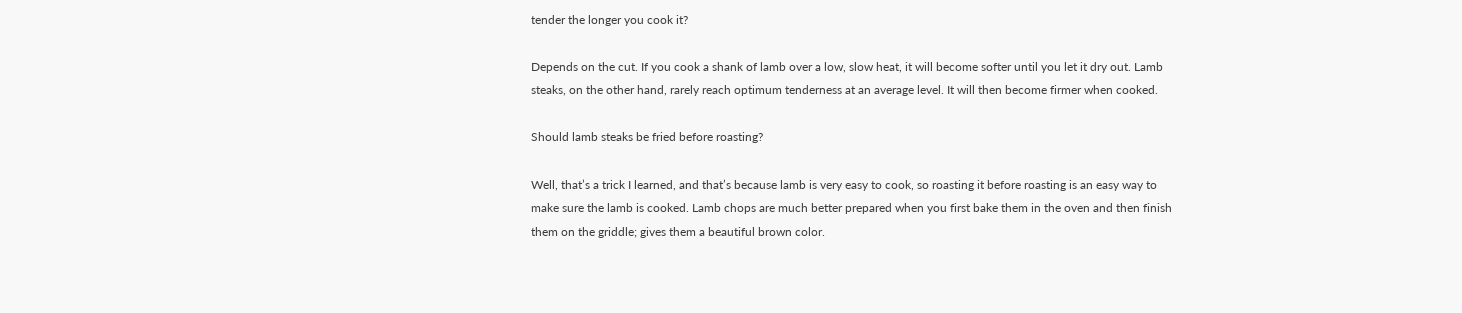tender the longer you cook it?

Depends on the cut. If you cook a shank of lamb over a low, slow heat, it will become softer until you let it dry out. Lamb steaks, on the other hand, rarely reach optimum tenderness at an average level. It will then become firmer when cooked.

Should lamb steaks be fried before roasting?

Well, that’s a trick I learned, and that’s because lamb is very easy to cook, so roasting it before roasting is an easy way to make sure the lamb is cooked. Lamb chops are much better prepared when you first bake them in the oven and then finish them on the griddle; gives them a beautiful brown color.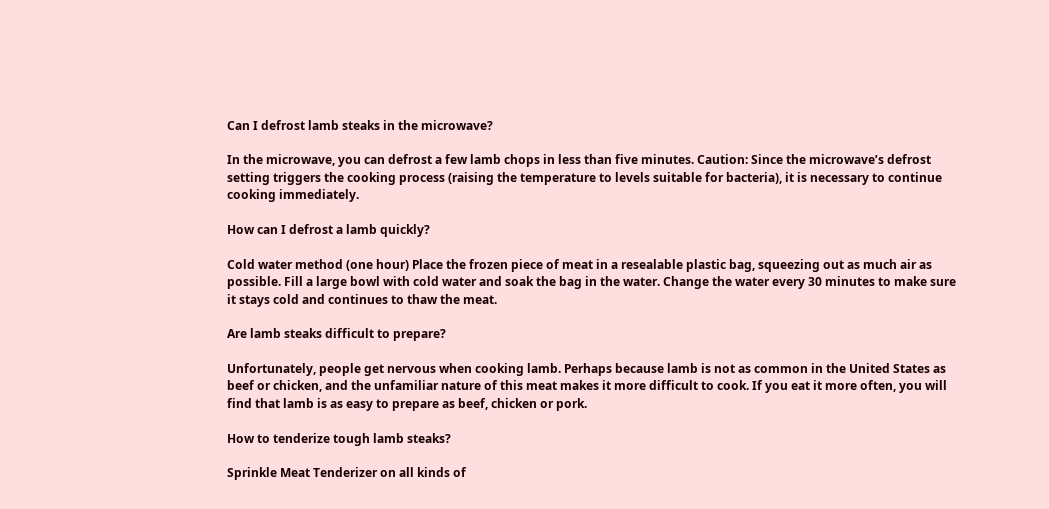Can I defrost lamb steaks in the microwave?

In the microwave, you can defrost a few lamb chops in less than five minutes. Caution: Since the microwave’s defrost setting triggers the cooking process (raising the temperature to levels suitable for bacteria), it is necessary to continue cooking immediately.

How can I defrost a lamb quickly?

Cold water method (one hour) Place the frozen piece of meat in a resealable plastic bag, squeezing out as much air as possible. Fill a large bowl with cold water and soak the bag in the water. Change the water every 30 minutes to make sure it stays cold and continues to thaw the meat.

Are lamb steaks difficult to prepare?

Unfortunately, people get nervous when cooking lamb. Perhaps because lamb is not as common in the United States as beef or chicken, and the unfamiliar nature of this meat makes it more difficult to cook. If you eat it more often, you will find that lamb is as easy to prepare as beef, chicken or pork.

How to tenderize tough lamb steaks?

Sprinkle Meat Tenderizer on all kinds of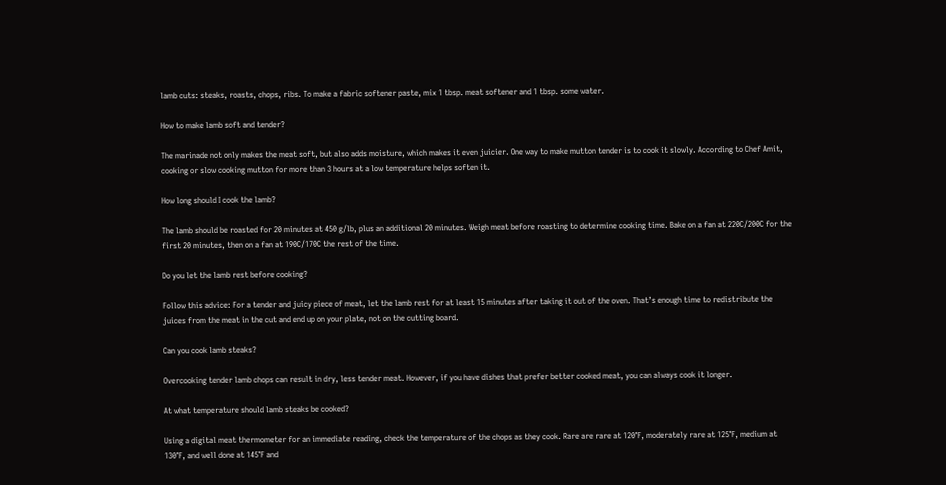lamb cuts: steaks, roasts, chops, ribs. To make a fabric softener paste, mix 1 tbsp. meat softener and 1 tbsp. some water.

How to make lamb soft and tender?

The marinade not only makes the meat soft, but also adds moisture, which makes it even juicier. One way to make mutton tender is to cook it slowly. According to Chef Amit, cooking or slow cooking mutton for more than 3 hours at a low temperature helps soften it.

How long should I cook the lamb?

The lamb should be roasted for 20 minutes at 450 g/lb, plus an additional 20 minutes. Weigh meat before roasting to determine cooking time. Bake on a fan at 220C/200C for the first 20 minutes, then on a fan at 190C/170C the rest of the time.

Do you let the lamb rest before cooking?

Follow this advice: For a tender and juicy piece of meat, let the lamb rest for at least 15 minutes after taking it out of the oven. That’s enough time to redistribute the juices from the meat in the cut and end up on your plate, not on the cutting board.

Can you cook lamb steaks?

Overcooking tender lamb chops can result in dry, less tender meat. However, if you have dishes that prefer better cooked meat, you can always cook it longer.

At what temperature should lamb steaks be cooked?

Using a digital meat thermometer for an immediate reading, check the temperature of the chops as they cook. Rare are rare at 120°F, moderately rare at 125°F, medium at 130°F, and well done at 145°F and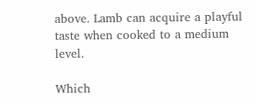above. Lamb can acquire a playful taste when cooked to a medium level.

Which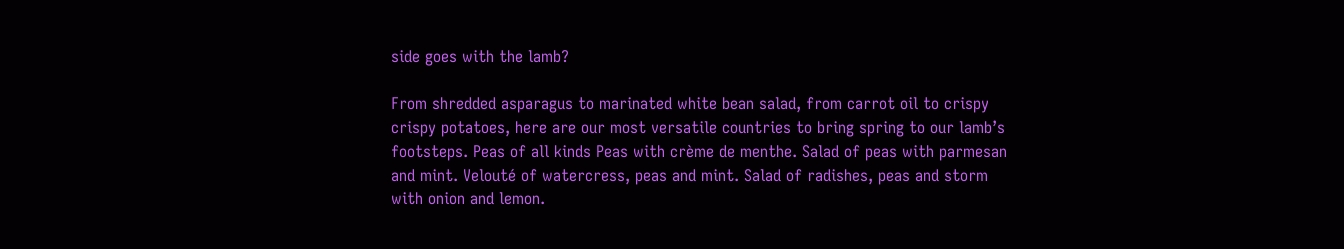side goes with the lamb?

From shredded asparagus to marinated white bean salad, from carrot oil to crispy crispy potatoes, here are our most versatile countries to bring spring to our lamb’s footsteps. Peas of all kinds Peas with crème de menthe. Salad of peas with parmesan and mint. Velouté of watercress, peas and mint. Salad of radishes, peas and storm with onion and lemon.